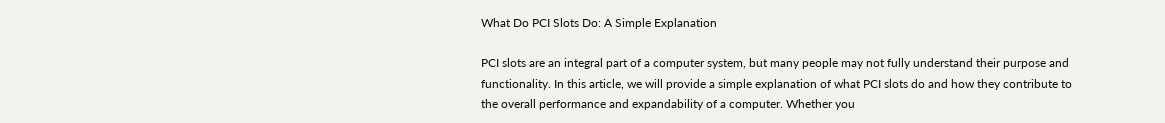What Do PCI Slots Do: A Simple Explanation

PCI slots are an integral part of a computer system, but many people may not fully understand their purpose and functionality. In this article, we will provide a simple explanation of what PCI slots do and how they contribute to the overall performance and expandability of a computer. Whether you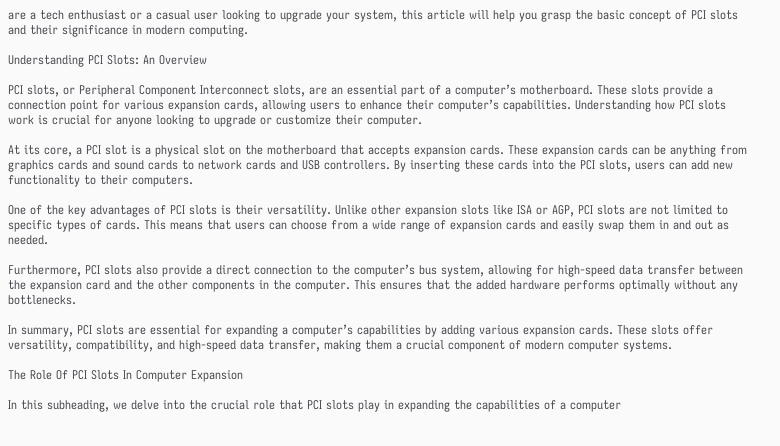are a tech enthusiast or a casual user looking to upgrade your system, this article will help you grasp the basic concept of PCI slots and their significance in modern computing.

Understanding PCI Slots: An Overview

PCI slots, or Peripheral Component Interconnect slots, are an essential part of a computer’s motherboard. These slots provide a connection point for various expansion cards, allowing users to enhance their computer’s capabilities. Understanding how PCI slots work is crucial for anyone looking to upgrade or customize their computer.

At its core, a PCI slot is a physical slot on the motherboard that accepts expansion cards. These expansion cards can be anything from graphics cards and sound cards to network cards and USB controllers. By inserting these cards into the PCI slots, users can add new functionality to their computers.

One of the key advantages of PCI slots is their versatility. Unlike other expansion slots like ISA or AGP, PCI slots are not limited to specific types of cards. This means that users can choose from a wide range of expansion cards and easily swap them in and out as needed.

Furthermore, PCI slots also provide a direct connection to the computer’s bus system, allowing for high-speed data transfer between the expansion card and the other components in the computer. This ensures that the added hardware performs optimally without any bottlenecks.

In summary, PCI slots are essential for expanding a computer’s capabilities by adding various expansion cards. These slots offer versatility, compatibility, and high-speed data transfer, making them a crucial component of modern computer systems.

The Role Of PCI Slots In Computer Expansion

In this subheading, we delve into the crucial role that PCI slots play in expanding the capabilities of a computer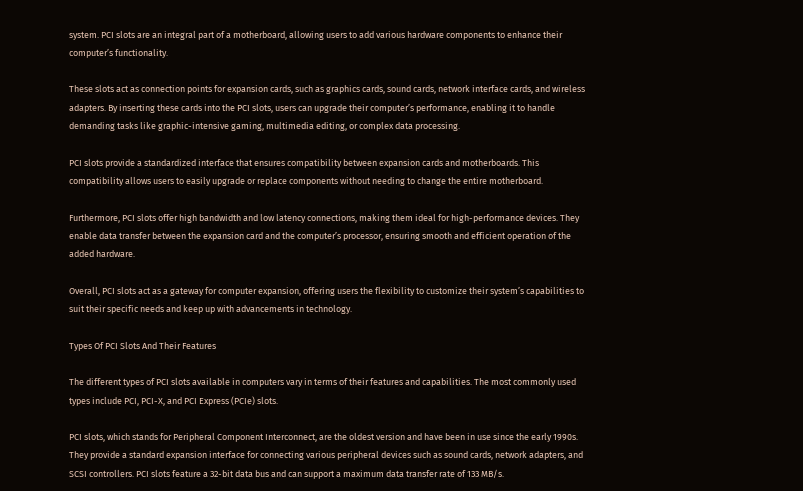system. PCI slots are an integral part of a motherboard, allowing users to add various hardware components to enhance their computer’s functionality.

These slots act as connection points for expansion cards, such as graphics cards, sound cards, network interface cards, and wireless adapters. By inserting these cards into the PCI slots, users can upgrade their computer’s performance, enabling it to handle demanding tasks like graphic-intensive gaming, multimedia editing, or complex data processing.

PCI slots provide a standardized interface that ensures compatibility between expansion cards and motherboards. This compatibility allows users to easily upgrade or replace components without needing to change the entire motherboard.

Furthermore, PCI slots offer high bandwidth and low latency connections, making them ideal for high-performance devices. They enable data transfer between the expansion card and the computer’s processor, ensuring smooth and efficient operation of the added hardware.

Overall, PCI slots act as a gateway for computer expansion, offering users the flexibility to customize their system’s capabilities to suit their specific needs and keep up with advancements in technology.

Types Of PCI Slots And Their Features

The different types of PCI slots available in computers vary in terms of their features and capabilities. The most commonly used types include PCI, PCI-X, and PCI Express (PCIe) slots.

PCI slots, which stands for Peripheral Component Interconnect, are the oldest version and have been in use since the early 1990s. They provide a standard expansion interface for connecting various peripheral devices such as sound cards, network adapters, and SCSI controllers. PCI slots feature a 32-bit data bus and can support a maximum data transfer rate of 133 MB/s.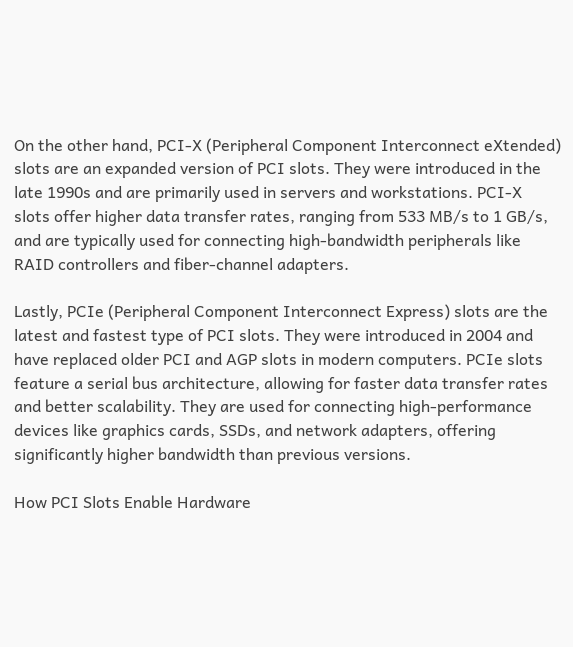On the other hand, PCI-X (Peripheral Component Interconnect eXtended) slots are an expanded version of PCI slots. They were introduced in the late 1990s and are primarily used in servers and workstations. PCI-X slots offer higher data transfer rates, ranging from 533 MB/s to 1 GB/s, and are typically used for connecting high-bandwidth peripherals like RAID controllers and fiber-channel adapters.

Lastly, PCIe (Peripheral Component Interconnect Express) slots are the latest and fastest type of PCI slots. They were introduced in 2004 and have replaced older PCI and AGP slots in modern computers. PCIe slots feature a serial bus architecture, allowing for faster data transfer rates and better scalability. They are used for connecting high-performance devices like graphics cards, SSDs, and network adapters, offering significantly higher bandwidth than previous versions.

How PCI Slots Enable Hardware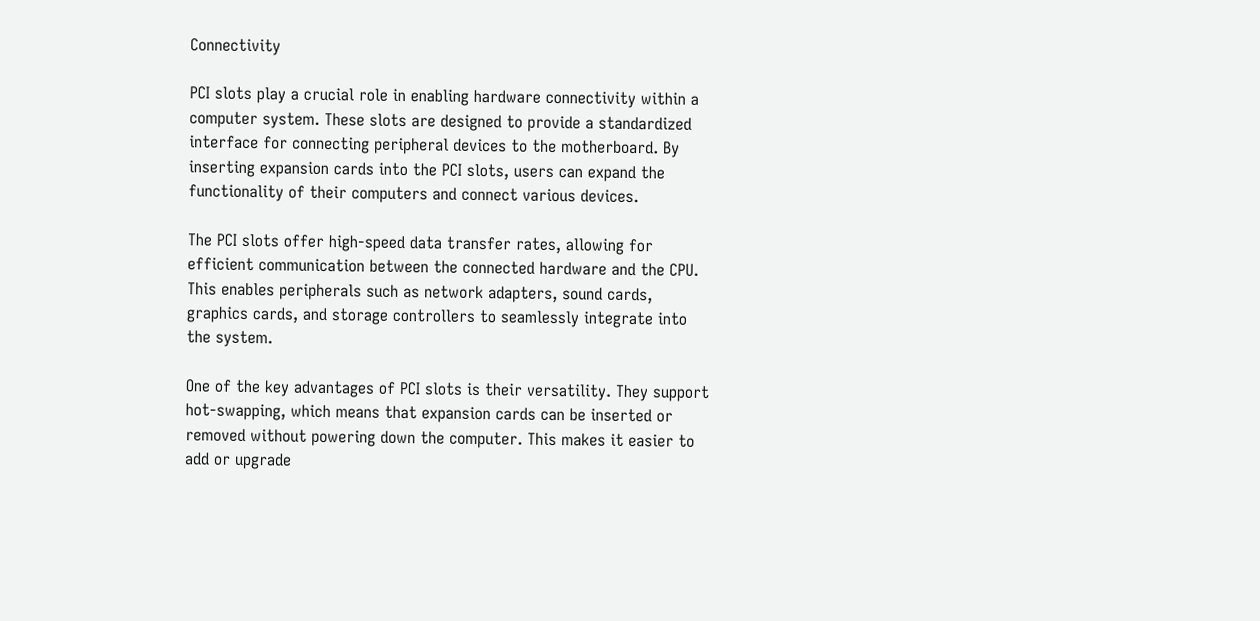Connectivity

PCI slots play a crucial role in enabling hardware connectivity within a computer system. These slots are designed to provide a standardized interface for connecting peripheral devices to the motherboard. By inserting expansion cards into the PCI slots, users can expand the functionality of their computers and connect various devices.

The PCI slots offer high-speed data transfer rates, allowing for efficient communication between the connected hardware and the CPU. This enables peripherals such as network adapters, sound cards, graphics cards, and storage controllers to seamlessly integrate into the system.

One of the key advantages of PCI slots is their versatility. They support hot-swapping, which means that expansion cards can be inserted or removed without powering down the computer. This makes it easier to add or upgrade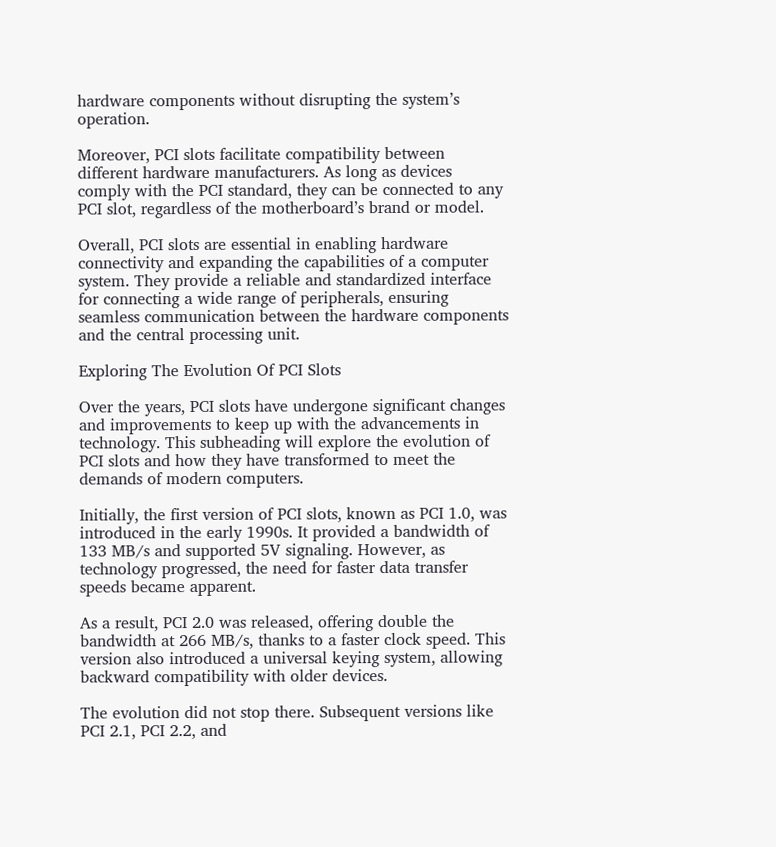hardware components without disrupting the system’s operation.

Moreover, PCI slots facilitate compatibility between different hardware manufacturers. As long as devices comply with the PCI standard, they can be connected to any PCI slot, regardless of the motherboard’s brand or model.

Overall, PCI slots are essential in enabling hardware connectivity and expanding the capabilities of a computer system. They provide a reliable and standardized interface for connecting a wide range of peripherals, ensuring seamless communication between the hardware components and the central processing unit.

Exploring The Evolution Of PCI Slots

Over the years, PCI slots have undergone significant changes and improvements to keep up with the advancements in technology. This subheading will explore the evolution of PCI slots and how they have transformed to meet the demands of modern computers.

Initially, the first version of PCI slots, known as PCI 1.0, was introduced in the early 1990s. It provided a bandwidth of 133 MB/s and supported 5V signaling. However, as technology progressed, the need for faster data transfer speeds became apparent.

As a result, PCI 2.0 was released, offering double the bandwidth at 266 MB/s, thanks to a faster clock speed. This version also introduced a universal keying system, allowing backward compatibility with older devices.

The evolution did not stop there. Subsequent versions like PCI 2.1, PCI 2.2, and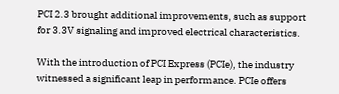PCI 2.3 brought additional improvements, such as support for 3.3V signaling and improved electrical characteristics.

With the introduction of PCI Express (PCIe), the industry witnessed a significant leap in performance. PCIe offers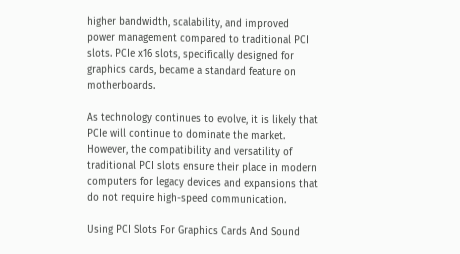higher bandwidth, scalability, and improved power management compared to traditional PCI slots. PCIe x16 slots, specifically designed for graphics cards, became a standard feature on motherboards.

As technology continues to evolve, it is likely that PCIe will continue to dominate the market. However, the compatibility and versatility of traditional PCI slots ensure their place in modern computers for legacy devices and expansions that do not require high-speed communication.

Using PCI Slots For Graphics Cards And Sound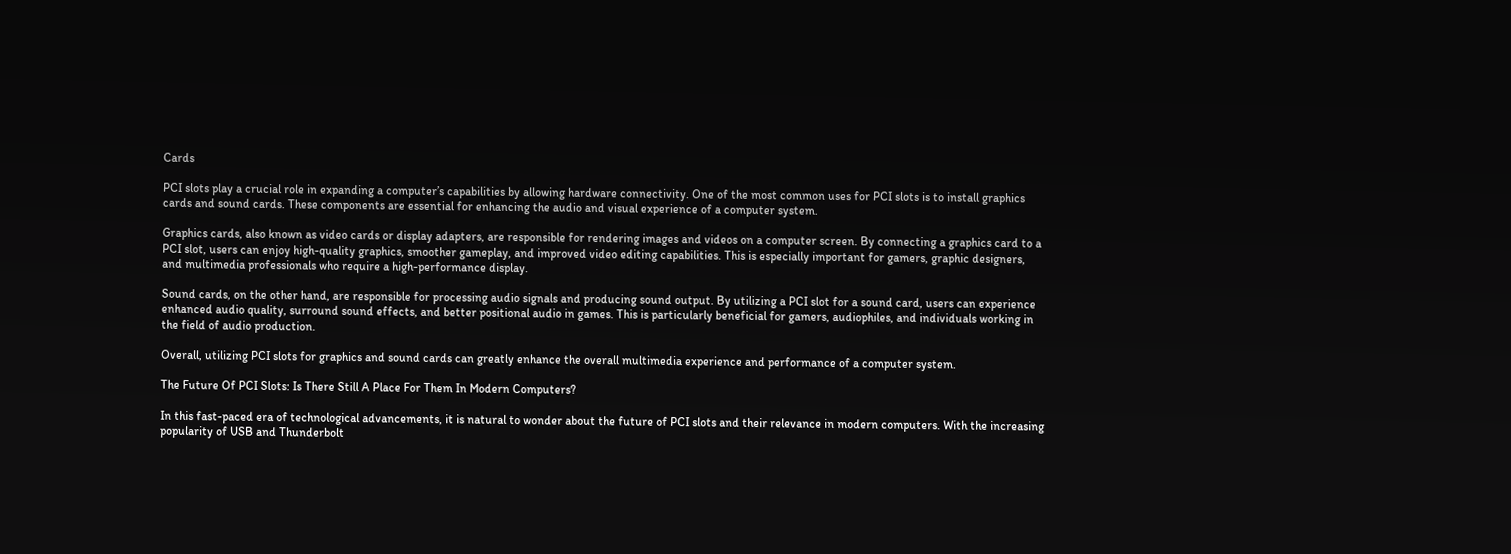Cards

PCI slots play a crucial role in expanding a computer’s capabilities by allowing hardware connectivity. One of the most common uses for PCI slots is to install graphics cards and sound cards. These components are essential for enhancing the audio and visual experience of a computer system.

Graphics cards, also known as video cards or display adapters, are responsible for rendering images and videos on a computer screen. By connecting a graphics card to a PCI slot, users can enjoy high-quality graphics, smoother gameplay, and improved video editing capabilities. This is especially important for gamers, graphic designers, and multimedia professionals who require a high-performance display.

Sound cards, on the other hand, are responsible for processing audio signals and producing sound output. By utilizing a PCI slot for a sound card, users can experience enhanced audio quality, surround sound effects, and better positional audio in games. This is particularly beneficial for gamers, audiophiles, and individuals working in the field of audio production.

Overall, utilizing PCI slots for graphics and sound cards can greatly enhance the overall multimedia experience and performance of a computer system.

The Future Of PCI Slots: Is There Still A Place For Them In Modern Computers?

In this fast-paced era of technological advancements, it is natural to wonder about the future of PCI slots and their relevance in modern computers. With the increasing popularity of USB and Thunderbolt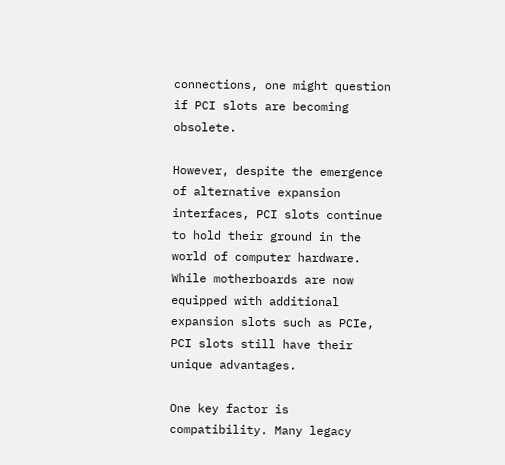connections, one might question if PCI slots are becoming obsolete.

However, despite the emergence of alternative expansion interfaces, PCI slots continue to hold their ground in the world of computer hardware. While motherboards are now equipped with additional expansion slots such as PCIe, PCI slots still have their unique advantages.

One key factor is compatibility. Many legacy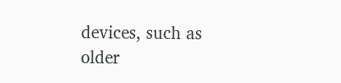devices, such as older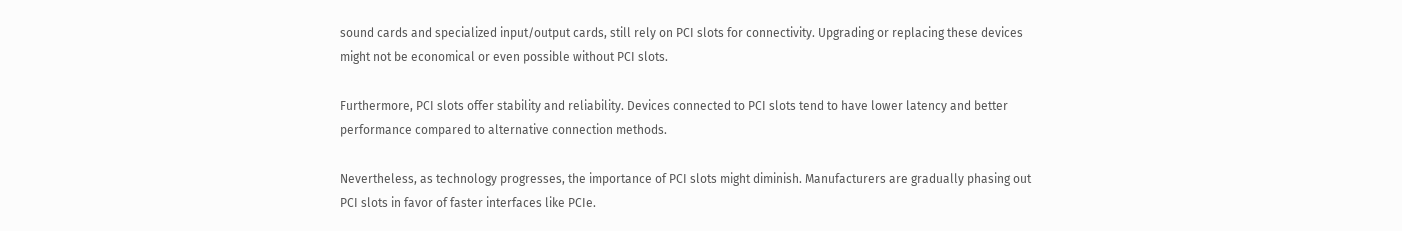sound cards and specialized input/output cards, still rely on PCI slots for connectivity. Upgrading or replacing these devices might not be economical or even possible without PCI slots.

Furthermore, PCI slots offer stability and reliability. Devices connected to PCI slots tend to have lower latency and better performance compared to alternative connection methods.

Nevertheless, as technology progresses, the importance of PCI slots might diminish. Manufacturers are gradually phasing out PCI slots in favor of faster interfaces like PCIe.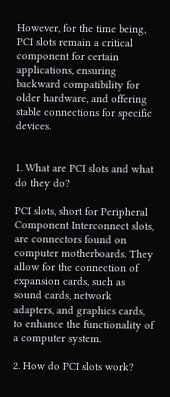However, for the time being, PCI slots remain a critical component for certain applications, ensuring backward compatibility for older hardware, and offering stable connections for specific devices.


1. What are PCI slots and what do they do?

PCI slots, short for Peripheral Component Interconnect slots, are connectors found on computer motherboards. They allow for the connection of expansion cards, such as sound cards, network adapters, and graphics cards, to enhance the functionality of a computer system.

2. How do PCI slots work?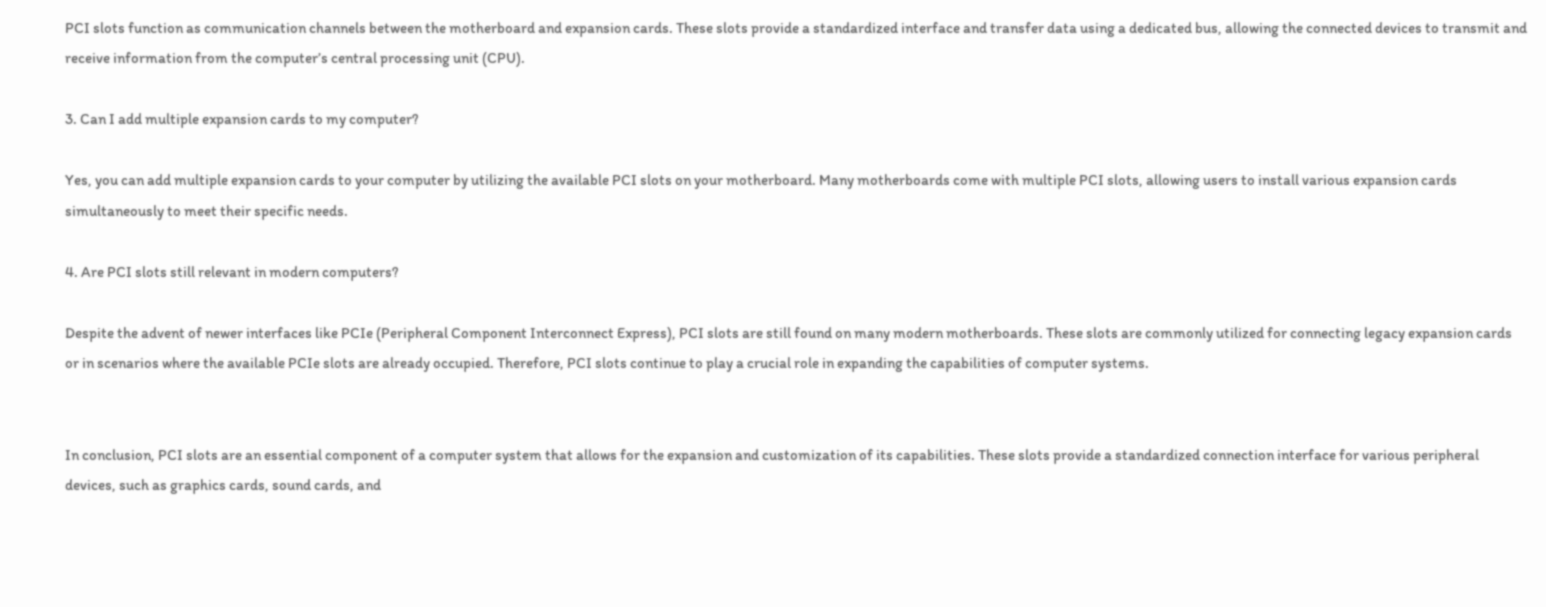PCI slots function as communication channels between the motherboard and expansion cards. These slots provide a standardized interface and transfer data using a dedicated bus, allowing the connected devices to transmit and receive information from the computer’s central processing unit (CPU).

3. Can I add multiple expansion cards to my computer?

Yes, you can add multiple expansion cards to your computer by utilizing the available PCI slots on your motherboard. Many motherboards come with multiple PCI slots, allowing users to install various expansion cards simultaneously to meet their specific needs.

4. Are PCI slots still relevant in modern computers?

Despite the advent of newer interfaces like PCIe (Peripheral Component Interconnect Express), PCI slots are still found on many modern motherboards. These slots are commonly utilized for connecting legacy expansion cards or in scenarios where the available PCIe slots are already occupied. Therefore, PCI slots continue to play a crucial role in expanding the capabilities of computer systems.


In conclusion, PCI slots are an essential component of a computer system that allows for the expansion and customization of its capabilities. These slots provide a standardized connection interface for various peripheral devices, such as graphics cards, sound cards, and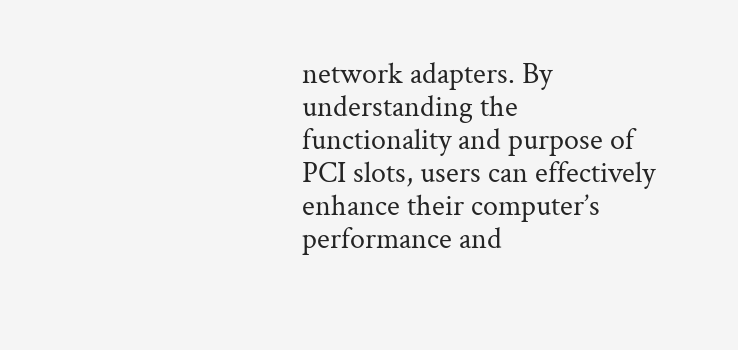network adapters. By understanding the functionality and purpose of PCI slots, users can effectively enhance their computer’s performance and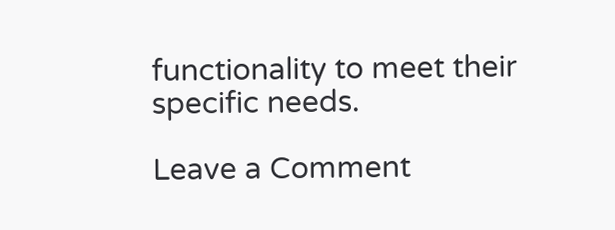functionality to meet their specific needs.

Leave a Comment